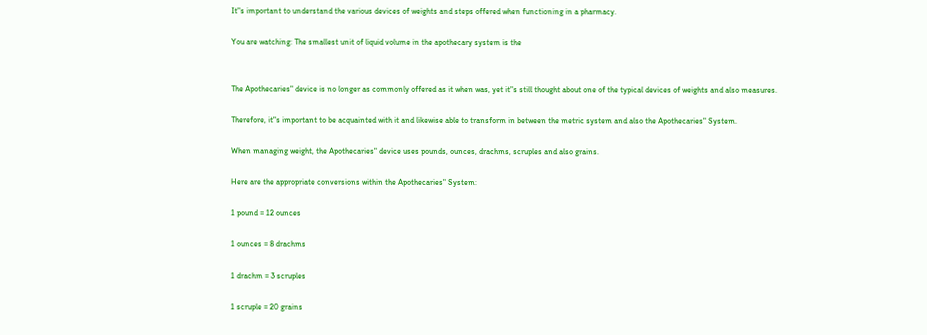It"s important to understand the various devices of weights and steps offered when functioning in a pharmacy.

You are watching: The smallest unit of liquid volume in the apothecary system is the


The Apothecaries" device is no longer as commonly offered as it when was, yet it"s still thought about one of the typical devices of weights and also measures.

Therefore, it"s important to be acquainted with it and likewise able to transform in between the metric system and also the Apothecaries" System.

When managing weight, the Apothecaries" device uses pounds, ounces, drachms, scruples and also grains.

Here are the appropriate conversions within the Apothecaries" System:

1 pound = 12 ounces

1 ounces = 8 drachms

1 drachm = 3 scruples

1 scruple = 20 grains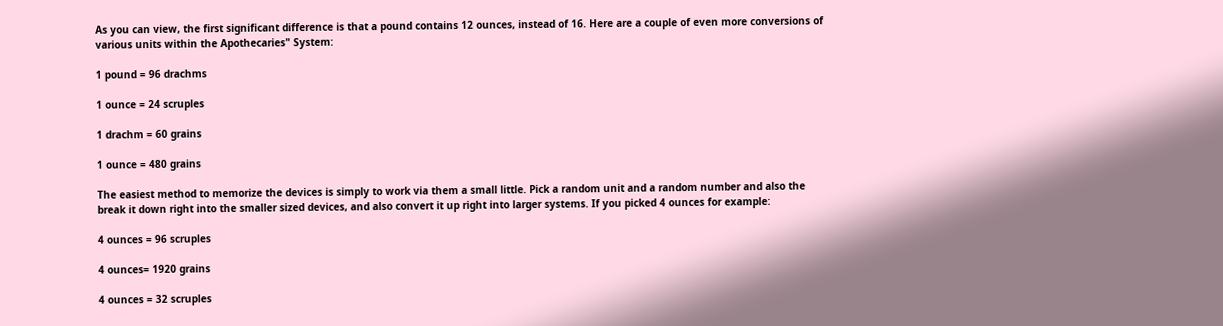As you can view, the first significant difference is that a pound contains 12 ounces, instead of 16. Here are a couple of even more conversions of various units within the Apothecaries" System:

1 pound = 96 drachms

1 ounce = 24 scruples

1 drachm = 60 grains

1 ounce = 480 grains

The easiest method to memorize the devices is simply to work via them a small little. Pick a random unit and a random number and also the break it down right into the smaller sized devices, and also convert it up right into larger systems. If you picked 4 ounces for example:

4 ounces = 96 scruples

4 ounces= 1920 grains

4 ounces = 32 scruples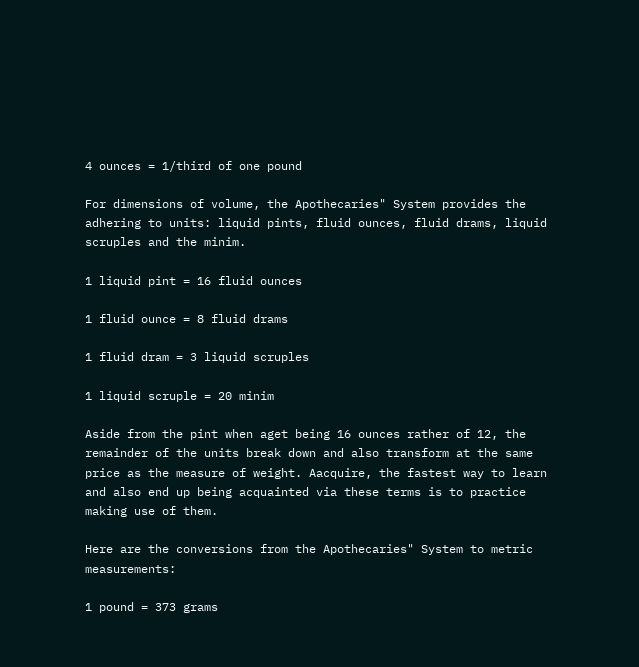4 ounces = 1/third of one pound

For dimensions of volume, the Apothecaries" System provides the adhering to units: liquid pints, fluid ounces, fluid drams, liquid scruples and the minim.

1 liquid pint = 16 fluid ounces

1 fluid ounce = 8 fluid drams

1 fluid dram = 3 liquid scruples

1 liquid scruple = 20 minim

Aside from the pint when aget being 16 ounces rather of 12, the remainder of the units break down and also transform at the same price as the measure of weight. Aacquire, the fastest way to learn and also end up being acquainted via these terms is to practice making use of them.

Here are the conversions from the Apothecaries" System to metric measurements:

1 pound = 373 grams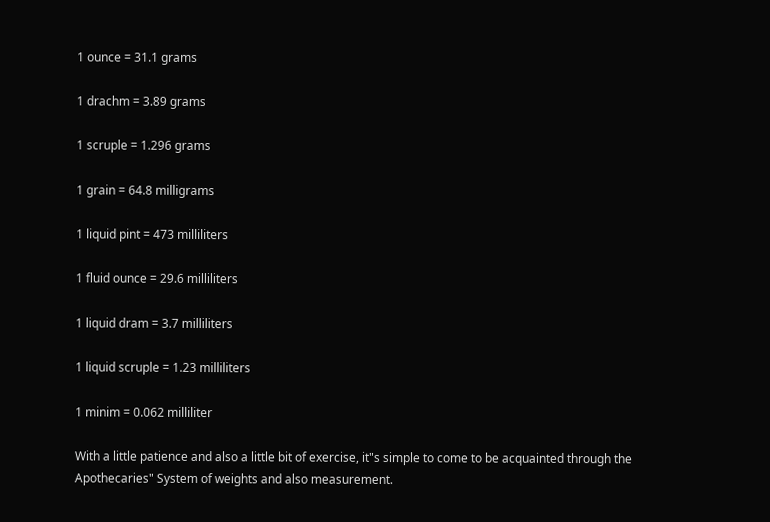1 ounce = 31.1 grams

1 drachm = 3.89 grams

1 scruple = 1.296 grams

1 grain = 64.8 milligrams

1 liquid pint = 473 milliliters

1 fluid ounce = 29.6 milliliters

1 liquid dram = 3.7 milliliters

1 liquid scruple = 1.23 milliliters

1 minim = 0.062 milliliter

With a little patience and also a little bit of exercise, it"s simple to come to be acquainted through the Apothecaries" System of weights and also measurement.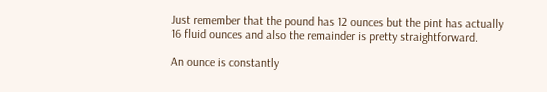Just remember that the pound has 12 ounces but the pint has actually 16 fluid ounces and also the remainder is pretty straightforward.

An ounce is constantly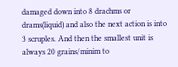damaged down into 8 drachms or drams(liquid) and also the next action is into 3 scruples. And then the smallest unit is always 20 grains/minim to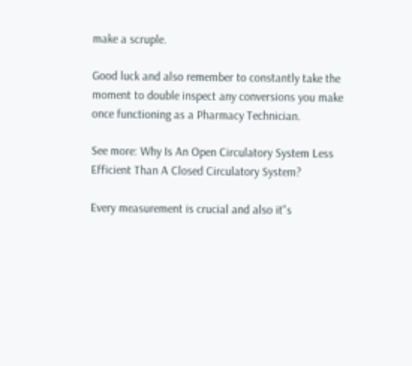make a scruple.

Good luck and also remember to constantly take the moment to double inspect any conversions you make once functioning as a Pharmacy Technician.

See more: Why Is An Open Circulatory System Less Efficient Than A Closed Circulatory System?

Every measurement is crucial and also it"s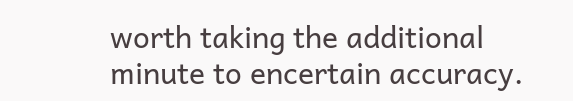worth taking the additional minute to encertain accuracy.